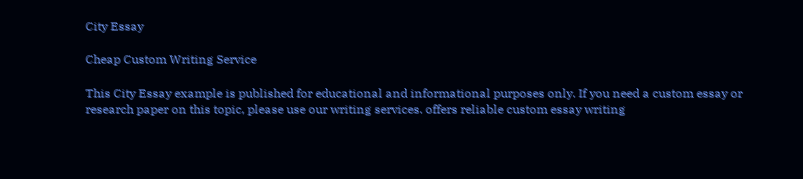City Essay

Cheap Custom Writing Service

This City Essay example is published for educational and informational purposes only. If you need a custom essay or research paper on this topic, please use our writing services. offers reliable custom essay writing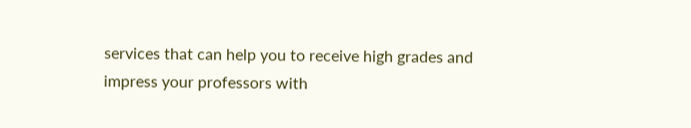services that can help you to receive high grades and impress your professors with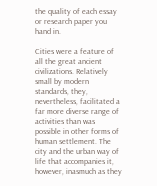the quality of each essay or research paper you hand in.

Cities were a feature of all the great ancient civilizations. Relatively small by modern standards, they, nevertheless, facilitated a far more diverse range of activities than was possible in other forms of human settlement. The city and the urban way of life that accompanies it, however, inasmuch as they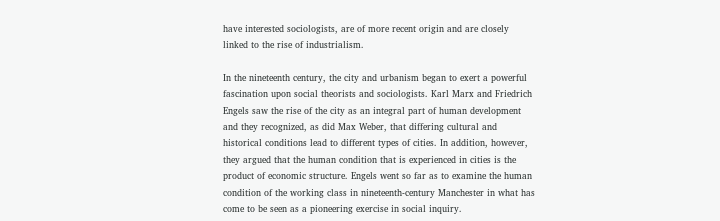have interested sociologists, are of more recent origin and are closely linked to the rise of industrialism.

In the nineteenth century, the city and urbanism began to exert a powerful fascination upon social theorists and sociologists. Karl Marx and Friedrich Engels saw the rise of the city as an integral part of human development and they recognized, as did Max Weber, that differing cultural and historical conditions lead to different types of cities. In addition, however, they argued that the human condition that is experienced in cities is the product of economic structure. Engels went so far as to examine the human condition of the working class in nineteenth-century Manchester in what has come to be seen as a pioneering exercise in social inquiry.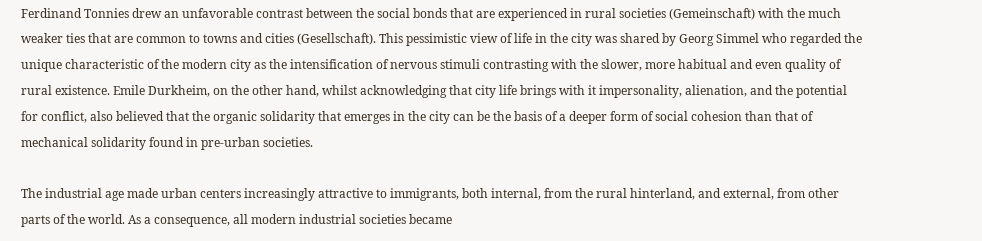Ferdinand Tonnies drew an unfavorable contrast between the social bonds that are experienced in rural societies (Gemeinschaft) with the much weaker ties that are common to towns and cities (Gesellschaft). This pessimistic view of life in the city was shared by Georg Simmel who regarded the unique characteristic of the modern city as the intensification of nervous stimuli contrasting with the slower, more habitual and even quality of rural existence. Emile Durkheim, on the other hand, whilst acknowledging that city life brings with it impersonality, alienation, and the potential for conflict, also believed that the organic solidarity that emerges in the city can be the basis of a deeper form of social cohesion than that of mechanical solidarity found in pre-urban societies.

The industrial age made urban centers increasingly attractive to immigrants, both internal, from the rural hinterland, and external, from other parts of the world. As a consequence, all modern industrial societies became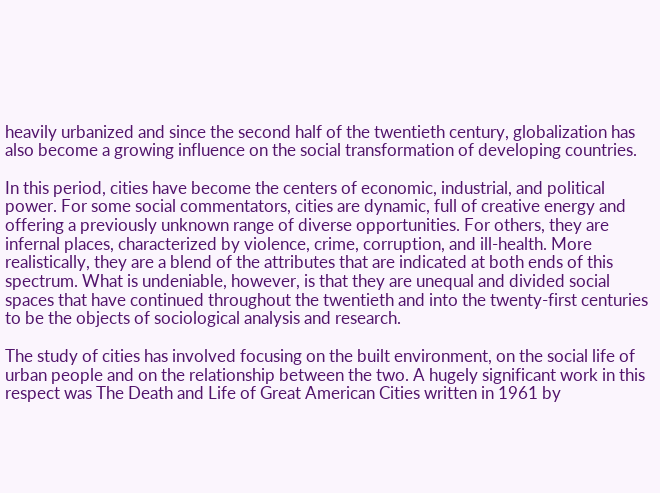heavily urbanized and since the second half of the twentieth century, globalization has also become a growing influence on the social transformation of developing countries.

In this period, cities have become the centers of economic, industrial, and political power. For some social commentators, cities are dynamic, full of creative energy and offering a previously unknown range of diverse opportunities. For others, they are infernal places, characterized by violence, crime, corruption, and ill-health. More realistically, they are a blend of the attributes that are indicated at both ends of this spectrum. What is undeniable, however, is that they are unequal and divided social spaces that have continued throughout the twentieth and into the twenty-first centuries to be the objects of sociological analysis and research.

The study of cities has involved focusing on the built environment, on the social life of urban people and on the relationship between the two. A hugely significant work in this respect was The Death and Life of Great American Cities written in 1961 by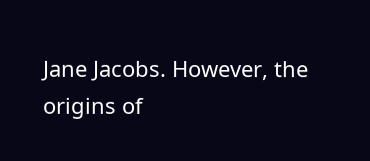Jane Jacobs. However, the origins of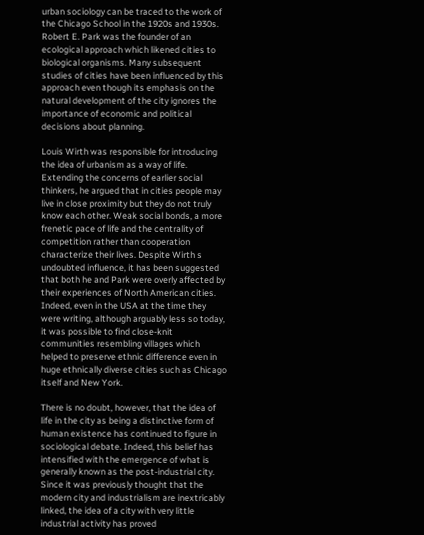urban sociology can be traced to the work of the Chicago School in the 1920s and 1930s. Robert E. Park was the founder of an ecological approach which likened cities to biological organisms. Many subsequent studies of cities have been influenced by this approach even though its emphasis on the natural development of the city ignores the importance of economic and political decisions about planning.

Louis Wirth was responsible for introducing the idea of urbanism as a way of life. Extending the concerns of earlier social thinkers, he argued that in cities people may live in close proximity but they do not truly know each other. Weak social bonds, a more frenetic pace of life and the centrality of competition rather than cooperation characterize their lives. Despite Wirth s undoubted influence, it has been suggested that both he and Park were overly affected by their experiences of North American cities. Indeed, even in the USA at the time they were writing, although arguably less so today, it was possible to find close-knit communities resembling villages which helped to preserve ethnic difference even in huge ethnically diverse cities such as Chicago itself and New York.

There is no doubt, however, that the idea of life in the city as being a distinctive form of human existence has continued to figure in sociological debate. Indeed, this belief has intensified with the emergence of what is generally known as the post-industrial city. Since it was previously thought that the modern city and industrialism are inextricably linked, the idea of a city with very little industrial activity has proved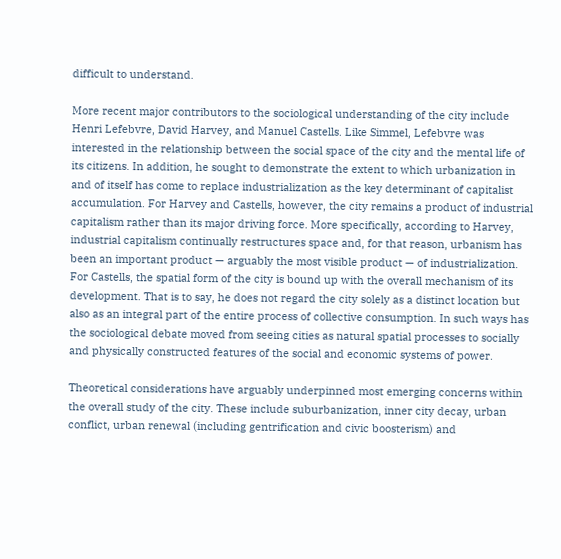difficult to understand.

More recent major contributors to the sociological understanding of the city include Henri Lefebvre, David Harvey, and Manuel Castells. Like Simmel, Lefebvre was interested in the relationship between the social space of the city and the mental life of its citizens. In addition, he sought to demonstrate the extent to which urbanization in and of itself has come to replace industrialization as the key determinant of capitalist accumulation. For Harvey and Castells, however, the city remains a product of industrial capitalism rather than its major driving force. More specifically, according to Harvey, industrial capitalism continually restructures space and, for that reason, urbanism has been an important product — arguably the most visible product — of industrialization. For Castells, the spatial form of the city is bound up with the overall mechanism of its development. That is to say, he does not regard the city solely as a distinct location but also as an integral part of the entire process of collective consumption. In such ways has the sociological debate moved from seeing cities as natural spatial processes to socially and physically constructed features of the social and economic systems of power.

Theoretical considerations have arguably underpinned most emerging concerns within the overall study of the city. These include suburbanization, inner city decay, urban conflict, urban renewal (including gentrification and civic boosterism) and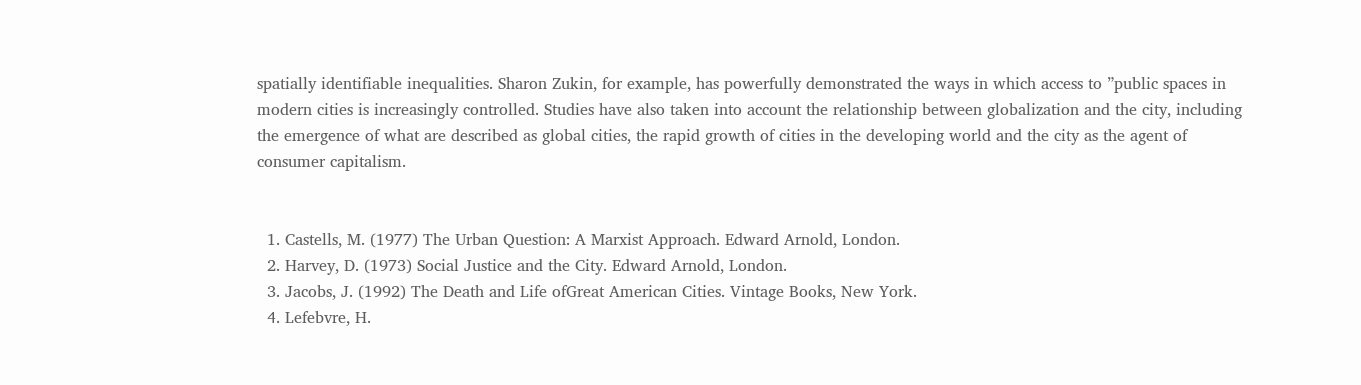spatially identifiable inequalities. Sharon Zukin, for example, has powerfully demonstrated the ways in which access to ”public spaces in modern cities is increasingly controlled. Studies have also taken into account the relationship between globalization and the city, including the emergence of what are described as global cities, the rapid growth of cities in the developing world and the city as the agent of consumer capitalism.


  1. Castells, M. (1977) The Urban Question: A Marxist Approach. Edward Arnold, London.
  2. Harvey, D. (1973) Social Justice and the City. Edward Arnold, London.
  3. Jacobs, J. (1992) The Death and Life ofGreat American Cities. Vintage Books, New York.
  4. Lefebvre, H.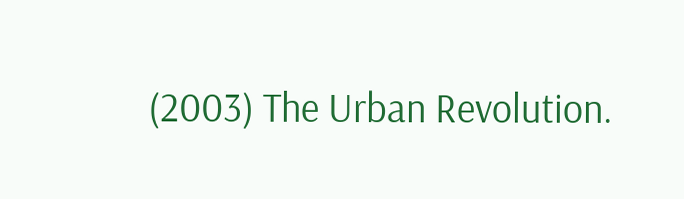(2003) The Urban Revolution.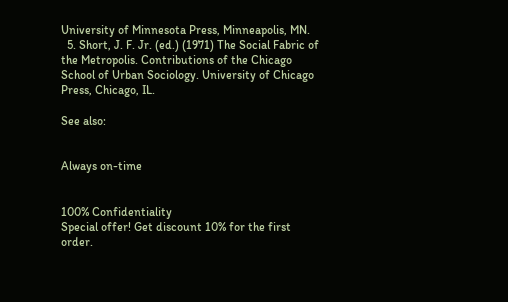University of Minnesota Press, Minneapolis, MN.
  5. Short, J. F. Jr. (ed.) (1971) The Social Fabric of the Metropolis. Contributions of the Chicago School of Urban Sociology. University of Chicago Press, Chicago, IL.

See also:


Always on-time


100% Confidentiality
Special offer! Get discount 10% for the first order.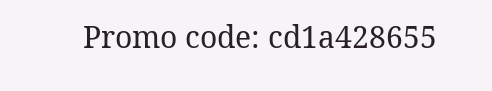Promo code: cd1a428655